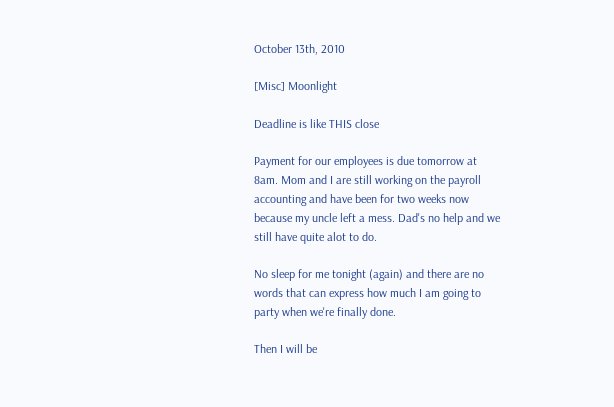October 13th, 2010

[Misc] Moonlight

Deadline is like THIS close

Payment for our employees is due tomorrow at 8am. Mom and I are still working on the payroll accounting and have been for two weeks now because my uncle left a mess. Dad's no help and we still have quite alot to do.

No sleep for me tonight (again) and there are no words that can express how much I am going to party when we're finally done.

Then I will be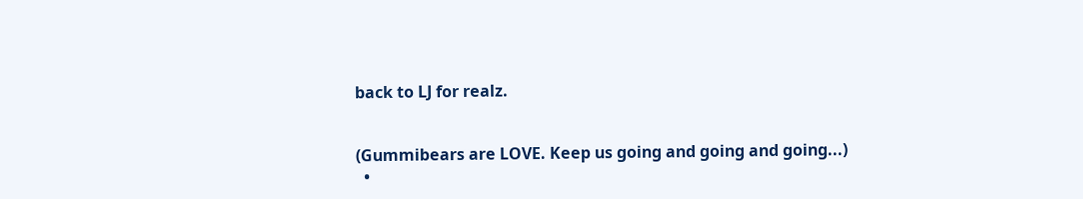back to LJ for realz.


(Gummibears are LOVE. Keep us going and going and going...)
  •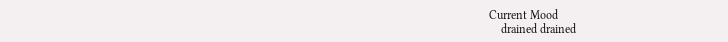Current Mood
    drained drained